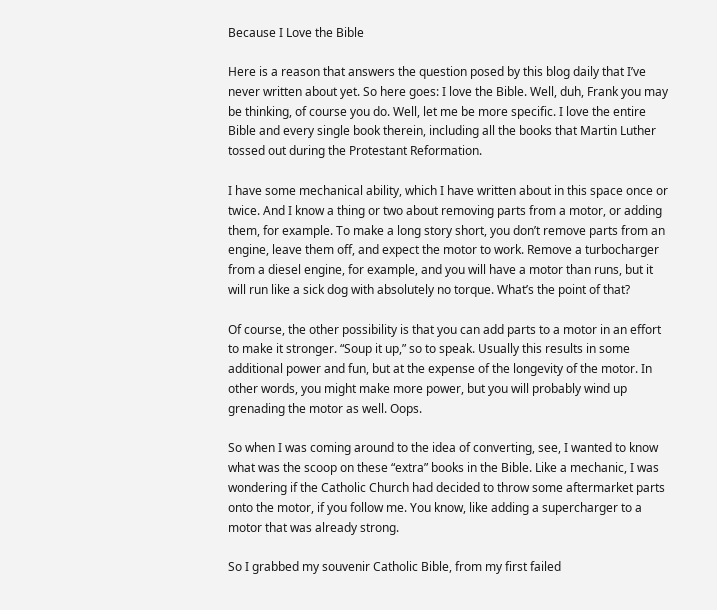Because I Love the Bible

Here is a reason that answers the question posed by this blog daily that I’ve never written about yet. So here goes: I love the Bible. Well, duh, Frank you may be thinking, of course you do. Well, let me be more specific. I love the entire Bible and every single book therein, including all the books that Martin Luther tossed out during the Protestant Reformation.

I have some mechanical ability, which I have written about in this space once or twice. And I know a thing or two about removing parts from a motor, or adding them, for example. To make a long story short, you don’t remove parts from an engine, leave them off, and expect the motor to work. Remove a turbocharger from a diesel engine, for example, and you will have a motor than runs, but it will run like a sick dog with absolutely no torque. What’s the point of that?

Of course, the other possibility is that you can add parts to a motor in an effort to make it stronger. “Soup it up,” so to speak. Usually this results in some additional power and fun, but at the expense of the longevity of the motor. In other words, you might make more power, but you will probably wind up grenading the motor as well. Oops.

So when I was coming around to the idea of converting, see, I wanted to know what was the scoop on these “extra” books in the Bible. Like a mechanic, I was wondering if the Catholic Church had decided to throw some aftermarket parts onto the motor, if you follow me. You know, like adding a supercharger to a motor that was already strong.

So I grabbed my souvenir Catholic Bible, from my first failed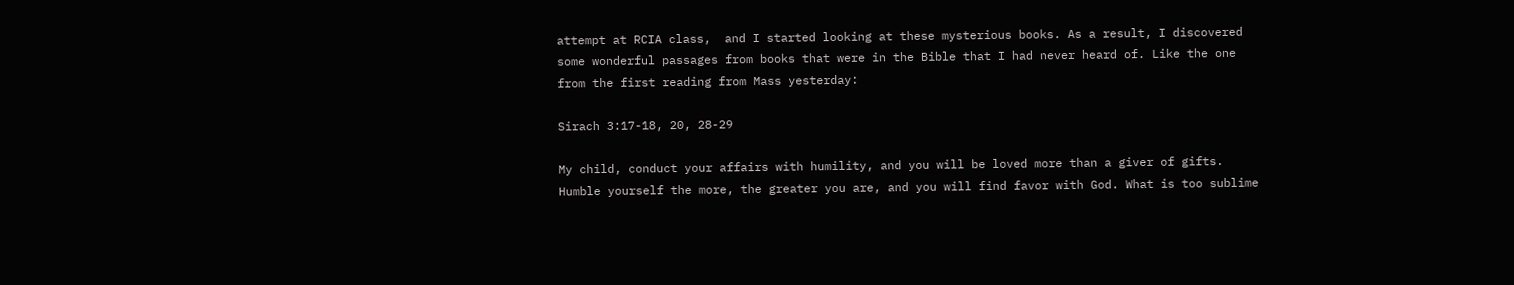attempt at RCIA class,  and I started looking at these mysterious books. As a result, I discovered some wonderful passages from books that were in the Bible that I had never heard of. Like the one from the first reading from Mass yesterday:

Sirach 3:17-18, 20, 28-29

My child, conduct your affairs with humility, and you will be loved more than a giver of gifts. Humble yourself the more, the greater you are, and you will find favor with God. What is too sublime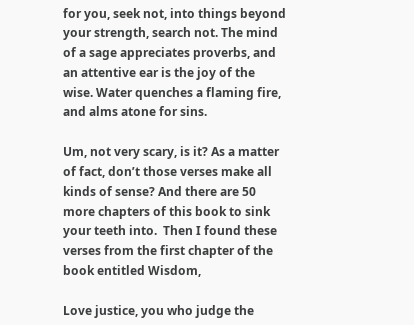for you, seek not, into things beyond your strength, search not. The mind of a sage appreciates proverbs, and an attentive ear is the joy of the wise. Water quenches a flaming fire, and alms atone for sins.

Um, not very scary, is it? As a matter of fact, don’t those verses make all kinds of sense? And there are 50 more chapters of this book to sink your teeth into.  Then I found these verses from the first chapter of the book entitled Wisdom,

Love justice, you who judge the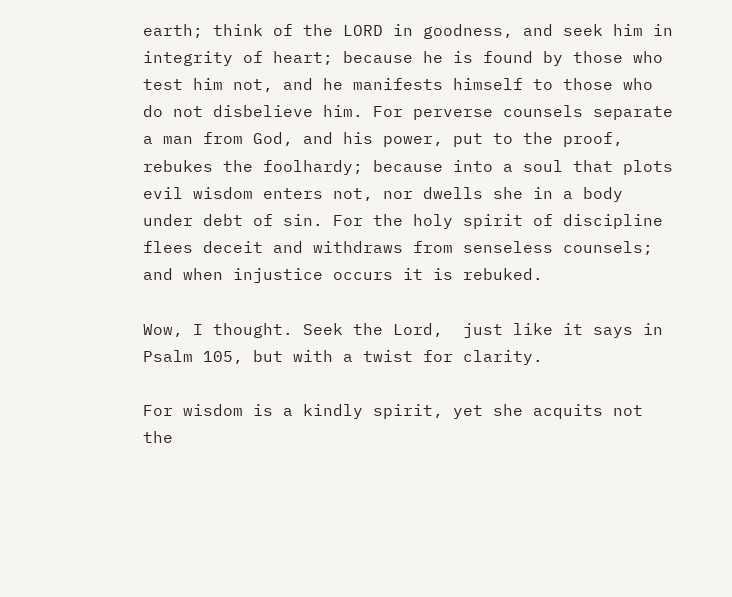earth; think of the LORD in goodness, and seek him in integrity of heart; because he is found by those who test him not, and he manifests himself to those who do not disbelieve him. For perverse counsels separate a man from God, and his power, put to the proof, rebukes the foolhardy; because into a soul that plots evil wisdom enters not, nor dwells she in a body under debt of sin. For the holy spirit of discipline flees deceit and withdraws from senseless counsels; and when injustice occurs it is rebuked.

Wow, I thought. Seek the Lord,  just like it says in Psalm 105, but with a twist for clarity.

For wisdom is a kindly spirit, yet she acquits not the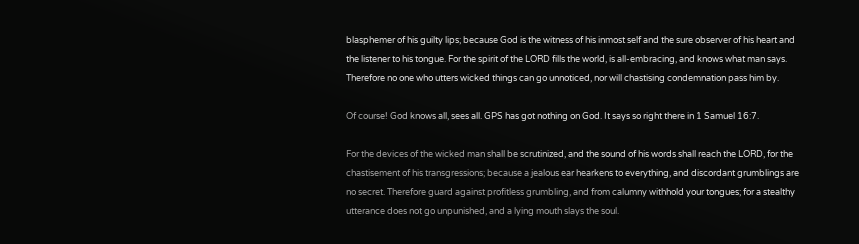blasphemer of his guilty lips; because God is the witness of his inmost self and the sure observer of his heart and the listener to his tongue. For the spirit of the LORD fills the world, is all-embracing, and knows what man says. Therefore no one who utters wicked things can go unnoticed, nor will chastising condemnation pass him by.

Of course! God knows all, sees all. GPS has got nothing on God. It says so right there in 1 Samuel 16:7.

For the devices of the wicked man shall be scrutinized, and the sound of his words shall reach the LORD, for the chastisement of his transgressions; because a jealous ear hearkens to everything, and discordant grumblings are no secret. Therefore guard against profitless grumbling, and from calumny withhold your tongues; for a stealthy utterance does not go unpunished, and a lying mouth slays the soul.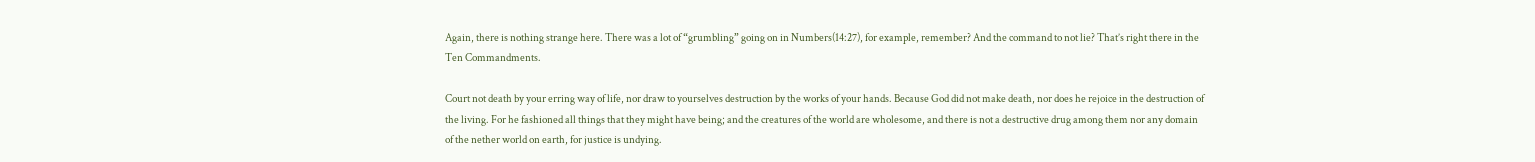Again, there is nothing strange here. There was a lot of “grumbling” going on in Numbers(14:27), for example, remember? And the command to not lie? That’s right there in the Ten Commandments.

Court not death by your erring way of life, nor draw to yourselves destruction by the works of your hands. Because God did not make death, nor does he rejoice in the destruction of the living. For he fashioned all things that they might have being; and the creatures of the world are wholesome, and there is not a destructive drug among them nor any domain of the nether world on earth, for justice is undying.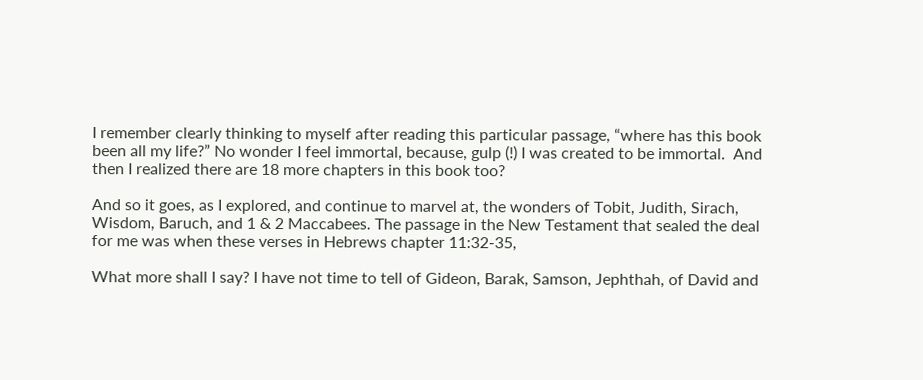I remember clearly thinking to myself after reading this particular passage, “where has this book been all my life?” No wonder I feel immortal, because, gulp (!) I was created to be immortal.  And then I realized there are 18 more chapters in this book too?

And so it goes, as I explored, and continue to marvel at, the wonders of Tobit, Judith, Sirach, Wisdom, Baruch, and 1 & 2 Maccabees. The passage in the New Testament that sealed the deal for me was when these verses in Hebrews chapter 11:32-35,

What more shall I say? I have not time to tell of Gideon, Barak, Samson, Jephthah, of David and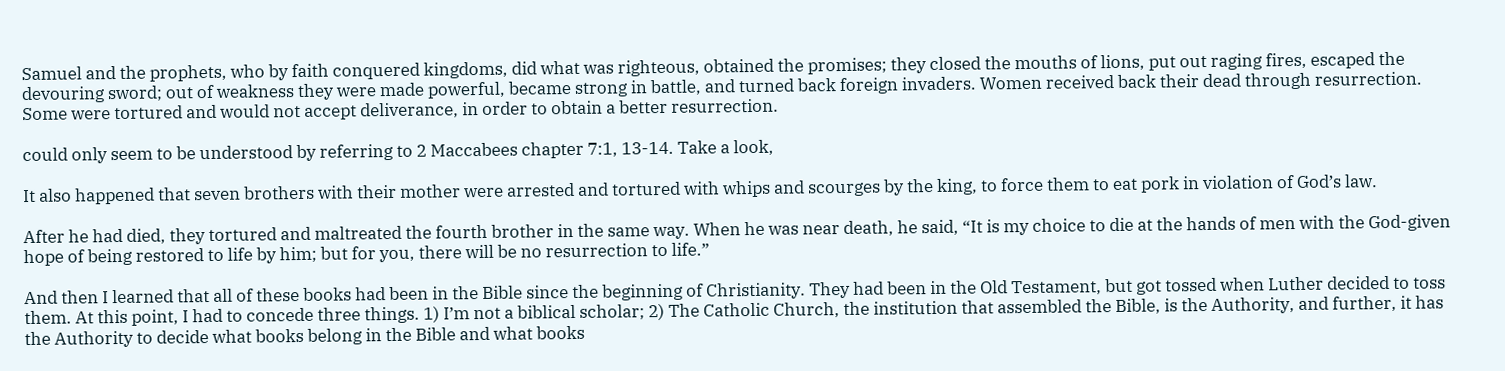Samuel and the prophets, who by faith conquered kingdoms, did what was righteous, obtained the promises; they closed the mouths of lions, put out raging fires, escaped the devouring sword; out of weakness they were made powerful, became strong in battle, and turned back foreign invaders. Women received back their dead through resurrection. Some were tortured and would not accept deliverance, in order to obtain a better resurrection.

could only seem to be understood by referring to 2 Maccabees chapter 7:1, 13-14. Take a look,

It also happened that seven brothers with their mother were arrested and tortured with whips and scourges by the king, to force them to eat pork in violation of God’s law.

After he had died, they tortured and maltreated the fourth brother in the same way. When he was near death, he said, “It is my choice to die at the hands of men with the God-given hope of being restored to life by him; but for you, there will be no resurrection to life.”

And then I learned that all of these books had been in the Bible since the beginning of Christianity. They had been in the Old Testament, but got tossed when Luther decided to toss them. At this point, I had to concede three things. 1) I’m not a biblical scholar; 2) The Catholic Church, the institution that assembled the Bible, is the Authority, and further, it has the Authority to decide what books belong in the Bible and what books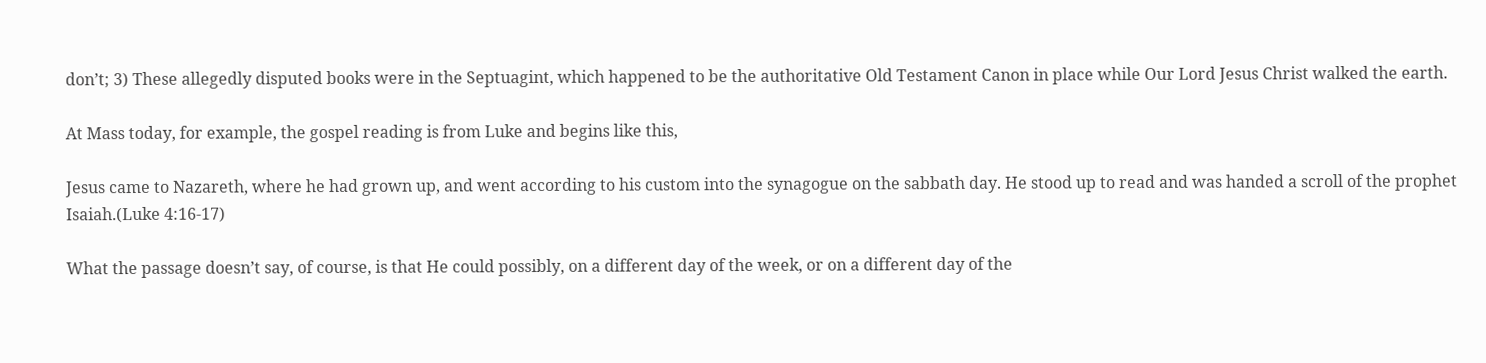don’t; 3) These allegedly disputed books were in the Septuagint, which happened to be the authoritative Old Testament Canon in place while Our Lord Jesus Christ walked the earth.

At Mass today, for example, the gospel reading is from Luke and begins like this,

Jesus came to Nazareth, where he had grown up, and went according to his custom into the synagogue on the sabbath day. He stood up to read and was handed a scroll of the prophet Isaiah.(Luke 4:16-17)

What the passage doesn’t say, of course, is that He could possibly, on a different day of the week, or on a different day of the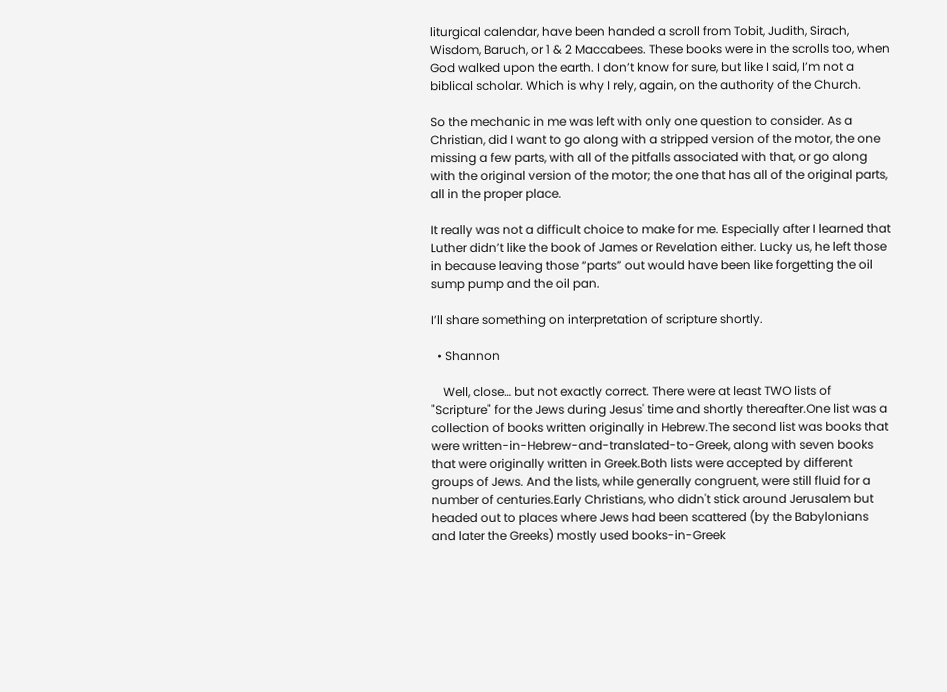liturgical calendar, have been handed a scroll from Tobit, Judith, Sirach, Wisdom, Baruch, or 1 & 2 Maccabees. These books were in the scrolls too, when God walked upon the earth. I don’t know for sure, but like I said, I’m not a biblical scholar. Which is why I rely, again, on the authority of the Church.

So the mechanic in me was left with only one question to consider. As a Christian, did I want to go along with a stripped version of the motor, the one missing a few parts, with all of the pitfalls associated with that, or go along with the original version of the motor; the one that has all of the original parts, all in the proper place.

It really was not a difficult choice to make for me. Especially after I learned that Luther didn’t like the book of James or Revelation either. Lucky us, he left those in because leaving those “parts” out would have been like forgetting the oil sump pump and the oil pan.

I’ll share something on interpretation of scripture shortly.

  • Shannon

    Well, close… but not exactly correct. There were at least TWO lists of "Scripture" for the Jews during Jesus' time and shortly thereafter.One list was a collection of books written originally in Hebrew.The second list was books that were written-in-Hebrew-and-translated-to-Greek, along with seven books that were originally written in Greek.Both lists were accepted by different groups of Jews. And the lists, while generally congruent, were still fluid for a number of centuries.Early Christians, who didn't stick around Jerusalem but headed out to places where Jews had been scattered (by the Babylonians and later the Greeks) mostly used books-in-Greek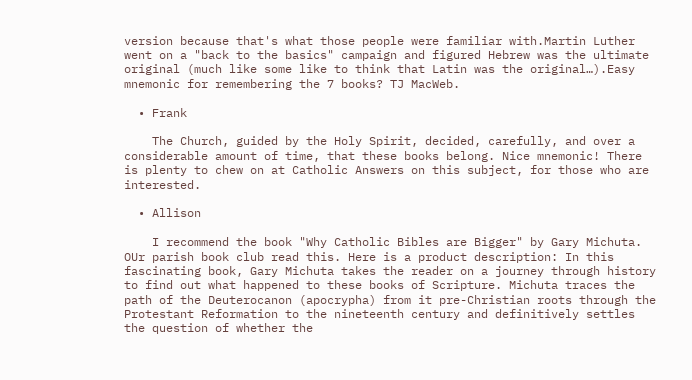version because that's what those people were familiar with.Martin Luther went on a "back to the basics" campaign and figured Hebrew was the ultimate original (much like some like to think that Latin was the original…).Easy mnemonic for remembering the 7 books? TJ MacWeb.

  • Frank

    The Church, guided by the Holy Spirit, decided, carefully, and over a considerable amount of time, that these books belong. Nice mnemonic! There is plenty to chew on at Catholic Answers on this subject, for those who are interested.

  • Allison

    I recommend the book "Why Catholic Bibles are Bigger" by Gary Michuta. OUr parish book club read this. Here is a product description: In this fascinating book, Gary Michuta takes the reader on a journey through history to find out what happened to these books of Scripture. Michuta traces the path of the Deuterocanon (apocrypha) from it pre-Christian roots through the Protestant Reformation to the nineteenth century and definitively settles the question of whether the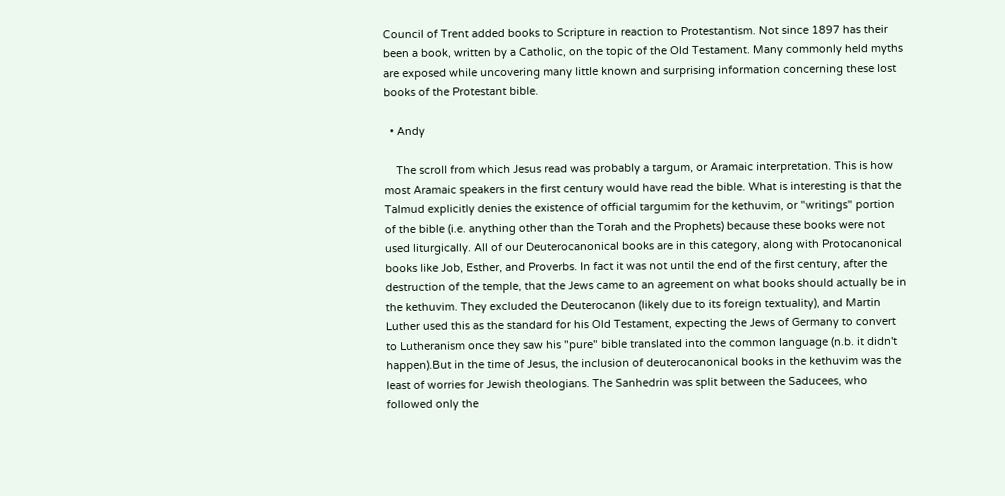Council of Trent added books to Scripture in reaction to Protestantism. Not since 1897 has their been a book, written by a Catholic, on the topic of the Old Testament. Many commonly held myths are exposed while uncovering many little known and surprising information concerning these lost books of the Protestant bible.

  • Andy

    The scroll from which Jesus read was probably a targum, or Aramaic interpretation. This is how most Aramaic speakers in the first century would have read the bible. What is interesting is that the Talmud explicitly denies the existence of official targumim for the kethuvim, or "writings" portion of the bible (i.e. anything other than the Torah and the Prophets) because these books were not used liturgically. All of our Deuterocanonical books are in this category, along with Protocanonical books like Job, Esther, and Proverbs. In fact it was not until the end of the first century, after the destruction of the temple, that the Jews came to an agreement on what books should actually be in the kethuvim. They excluded the Deuterocanon (likely due to its foreign textuality), and Martin Luther used this as the standard for his Old Testament, expecting the Jews of Germany to convert to Lutheranism once they saw his "pure" bible translated into the common language (n.b. it didn't happen).But in the time of Jesus, the inclusion of deuterocanonical books in the kethuvim was the least of worries for Jewish theologians. The Sanhedrin was split between the Saducees, who followed only the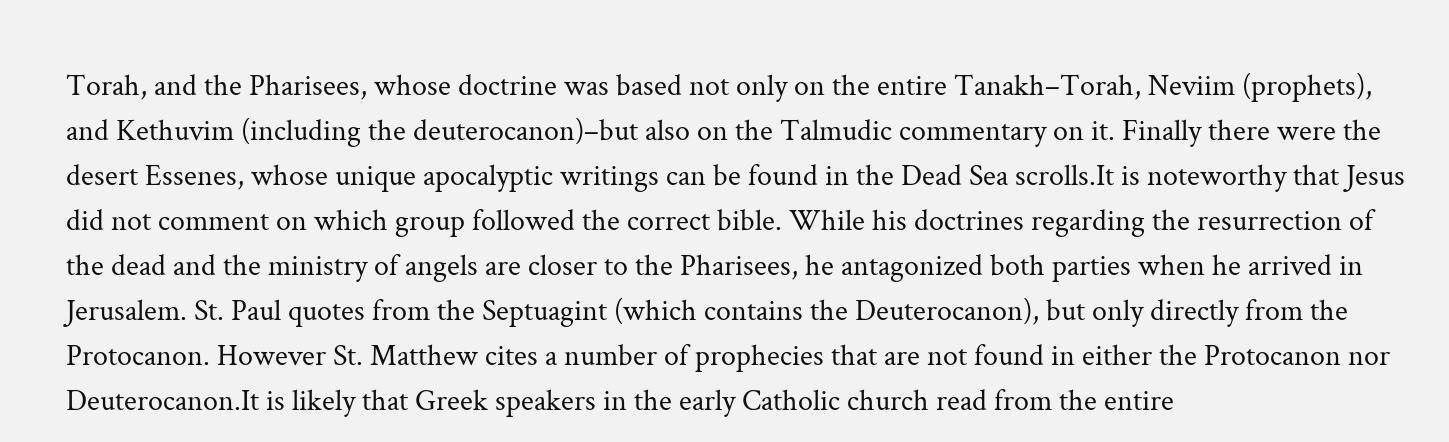Torah, and the Pharisees, whose doctrine was based not only on the entire Tanakh–Torah, Neviim (prophets), and Kethuvim (including the deuterocanon)–but also on the Talmudic commentary on it. Finally there were the desert Essenes, whose unique apocalyptic writings can be found in the Dead Sea scrolls.It is noteworthy that Jesus did not comment on which group followed the correct bible. While his doctrines regarding the resurrection of the dead and the ministry of angels are closer to the Pharisees, he antagonized both parties when he arrived in Jerusalem. St. Paul quotes from the Septuagint (which contains the Deuterocanon), but only directly from the Protocanon. However St. Matthew cites a number of prophecies that are not found in either the Protocanon nor Deuterocanon.It is likely that Greek speakers in the early Catholic church read from the entire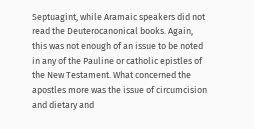Septuagint, while Aramaic speakers did not read the Deuterocanonical books. Again, this was not enough of an issue to be noted in any of the Pauline or catholic epistles of the New Testament. What concerned the apostles more was the issue of circumcision and dietary and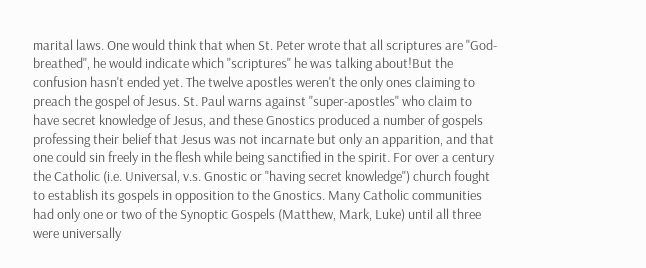marital laws. One would think that when St. Peter wrote that all scriptures are "God-breathed", he would indicate which "scriptures" he was talking about!But the confusion hasn't ended yet. The twelve apostles weren't the only ones claiming to preach the gospel of Jesus. St. Paul warns against "super-apostles" who claim to have secret knowledge of Jesus, and these Gnostics produced a number of gospels professing their belief that Jesus was not incarnate but only an apparition, and that one could sin freely in the flesh while being sanctified in the spirit. For over a century the Catholic (i.e. Universal, v.s. Gnostic or "having secret knowledge") church fought to establish its gospels in opposition to the Gnostics. Many Catholic communities had only one or two of the Synoptic Gospels (Matthew, Mark, Luke) until all three were universally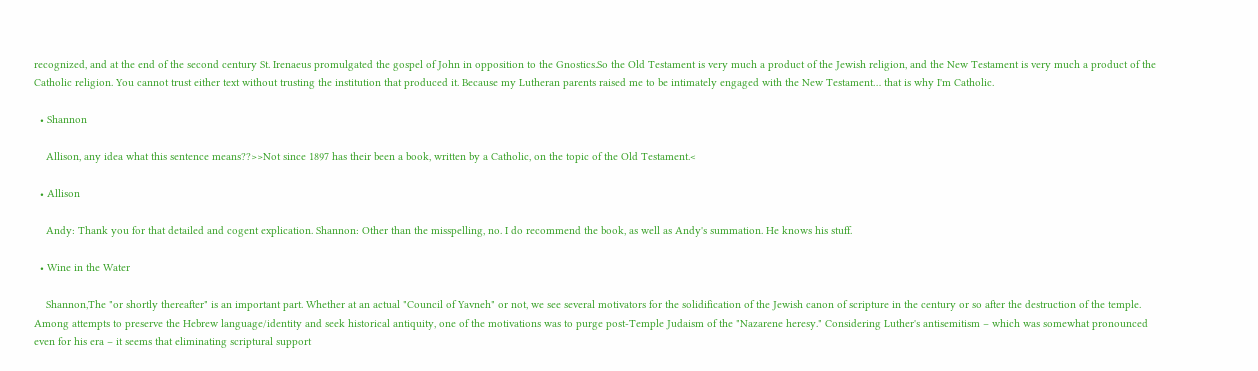recognized, and at the end of the second century St. Irenaeus promulgated the gospel of John in opposition to the Gnostics.So the Old Testament is very much a product of the Jewish religion, and the New Testament is very much a product of the Catholic religion. You cannot trust either text without trusting the institution that produced it. Because my Lutheran parents raised me to be intimately engaged with the New Testament… that is why I'm Catholic.

  • Shannon

    Allison, any idea what this sentence means??>>Not since 1897 has their been a book, written by a Catholic, on the topic of the Old Testament.<

  • Allison

    Andy: Thank you for that detailed and cogent explication. Shannon: Other than the misspelling, no. I do recommend the book, as well as Andy's summation. He knows his stuff.

  • Wine in the Water

    Shannon,The "or shortly thereafter" is an important part. Whether at an actual "Council of Yavneh" or not, we see several motivators for the solidification of the Jewish canon of scripture in the century or so after the destruction of the temple. Among attempts to preserve the Hebrew language/identity and seek historical antiquity, one of the motivations was to purge post-Temple Judaism of the "Nazarene heresy." Considering Luther's antisemitism – which was somewhat pronounced even for his era – it seems that eliminating scriptural support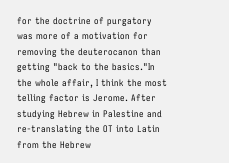for the doctrine of purgatory was more of a motivation for removing the deuterocanon than getting "back to the basics."In the whole affair, I think the most telling factor is Jerome. After studying Hebrew in Palestine and re-translating the OT into Latin from the Hebrew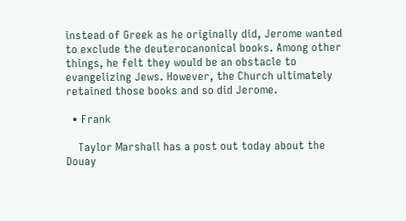instead of Greek as he originally did, Jerome wanted to exclude the deuterocanonical books. Among other things, he felt they would be an obstacle to evangelizing Jews. However, the Church ultimately retained those books and so did Jerome.

  • Frank

    Taylor Marshall has a post out today about the Douay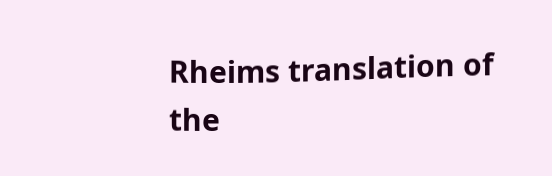Rheims translation of the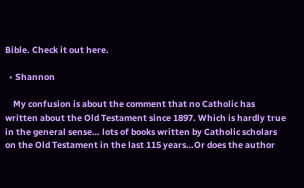Bible. Check it out here.

  • Shannon

    My confusion is about the comment that no Catholic has written about the Old Testament since 1897. Which is hardly true in the general sense… lots of books written by Catholic scholars on the Old Testament in the last 115 years…Or does the author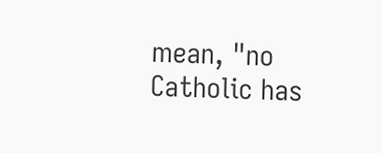mean, "no Catholic has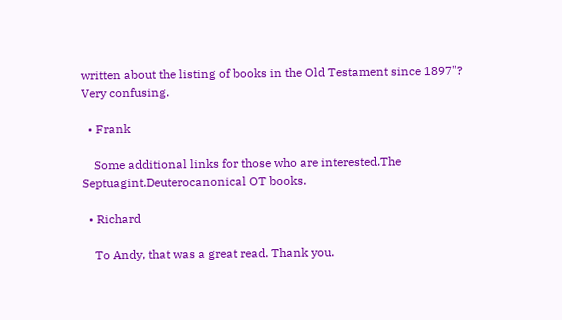written about the listing of books in the Old Testament since 1897"? Very confusing.

  • Frank

    Some additional links for those who are interested.The Septuagint.Deuterocanonical OT books.

  • Richard

    To Andy, that was a great read. Thank you.